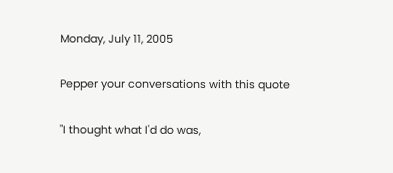Monday, July 11, 2005

Pepper your conversations with this quote

"I thought what I'd do was,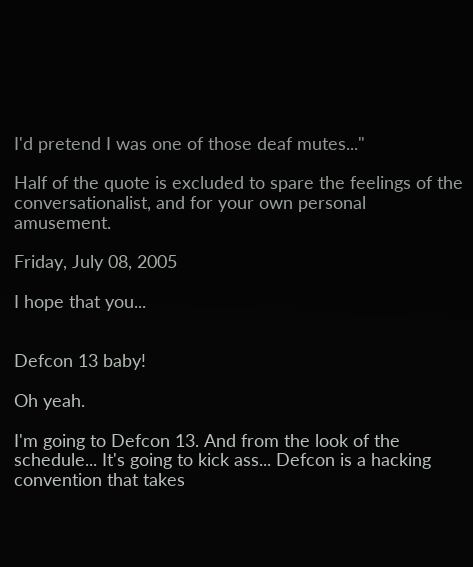I'd pretend I was one of those deaf mutes..."

Half of the quote is excluded to spare the feelings of the conversationalist, and for your own personal amusement.

Friday, July 08, 2005

I hope that you...


Defcon 13 baby!

Oh yeah.

I'm going to Defcon 13. And from the look of the schedule... It's going to kick ass... Defcon is a hacking convention that takes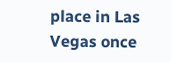place in Las Vegas once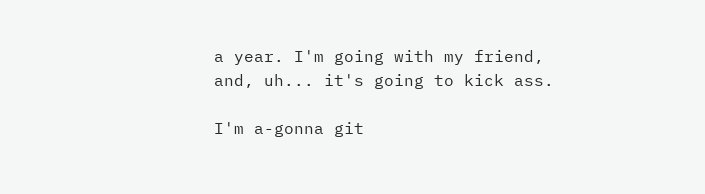a year. I'm going with my friend, and, uh... it's going to kick ass.

I'm a-gonna git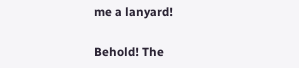me a lanyard!

Behold! The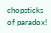chopsticks of paradox!